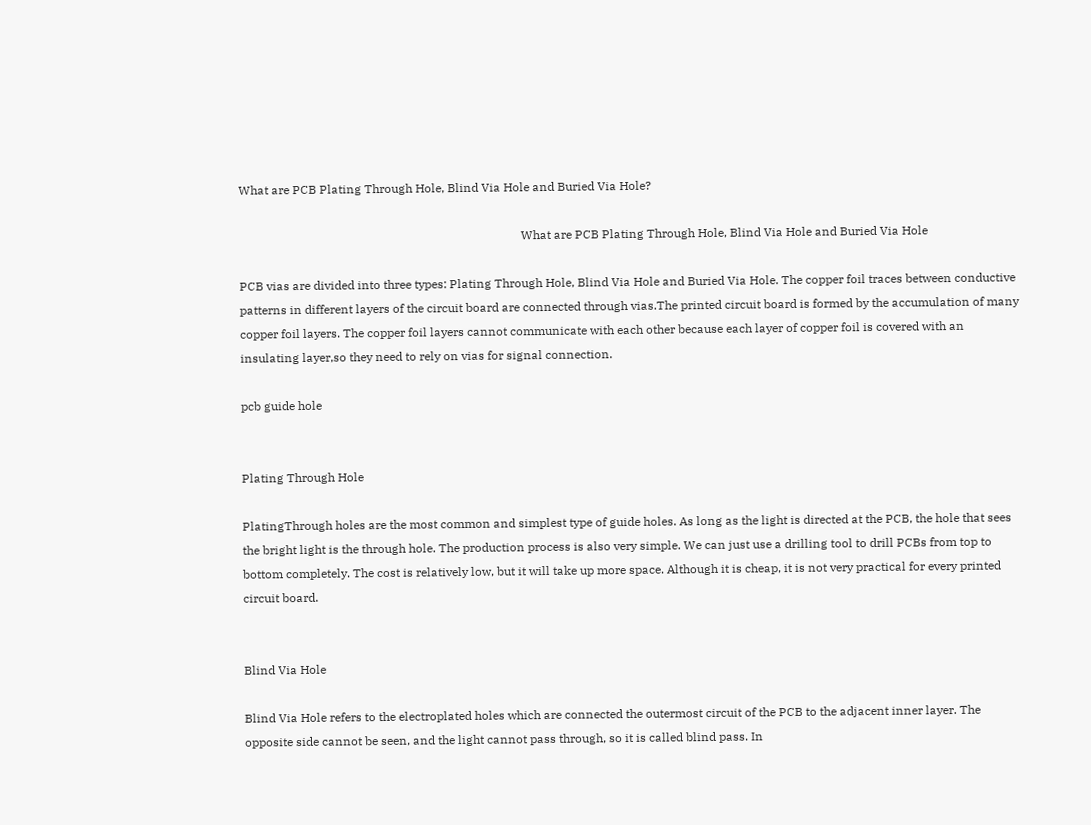What are PCB Plating Through Hole, Blind Via Hole and Buried Via Hole?

                                                                                              What are PCB Plating Through Hole, Blind Via Hole and Buried Via Hole

PCB vias are divided into three types: Plating Through Hole, Blind Via Hole and Buried Via Hole. The copper foil traces between conductive patterns in different layers of the circuit board are connected through vias.The printed circuit board is formed by the accumulation of many copper foil layers. The copper foil layers cannot communicate with each other because each layer of copper foil is covered with an insulating layer,so they need to rely on vias for signal connection.

pcb guide hole


Plating Through Hole

PlatingThrough holes are the most common and simplest type of guide holes. As long as the light is directed at the PCB, the hole that sees the bright light is the through hole. The production process is also very simple. We can just use a drilling tool to drill PCBs from top to bottom completely. The cost is relatively low, but it will take up more space. Although it is cheap, it is not very practical for every printed circuit board.


Blind Via Hole

Blind Via Hole refers to the electroplated holes which are connected the outermost circuit of the PCB to the adjacent inner layer. The opposite side cannot be seen, and the light cannot pass through, so it is called blind pass. In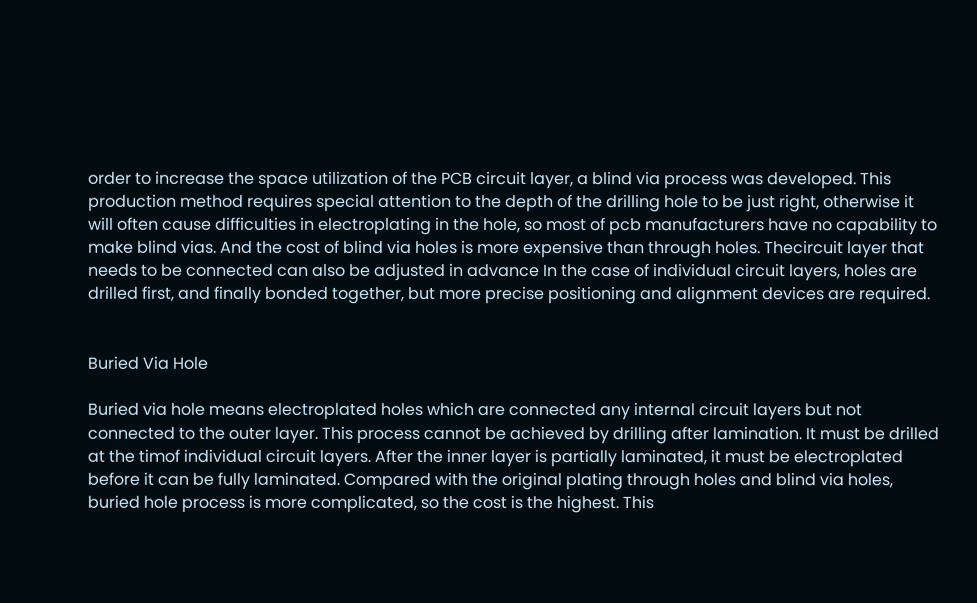order to increase the space utilization of the PCB circuit layer, a blind via process was developed. This production method requires special attention to the depth of the drilling hole to be just right, otherwise it will often cause difficulties in electroplating in the hole, so most of pcb manufacturers have no capability to make blind vias. And the cost of blind via holes is more expensive than through holes. Thecircuit layer that needs to be connected can also be adjusted in advance In the case of individual circuit layers, holes are drilled first, and finally bonded together, but more precise positioning and alignment devices are required.


Buried Via Hole

Buried via hole means electroplated holes which are connected any internal circuit layers but not connected to the outer layer. This process cannot be achieved by drilling after lamination. It must be drilled at the timof individual circuit layers. After the inner layer is partially laminated, it must be electroplated before it can be fully laminated. Compared with the original plating through holes and blind via holes, buried hole process is more complicated, so the cost is the highest. This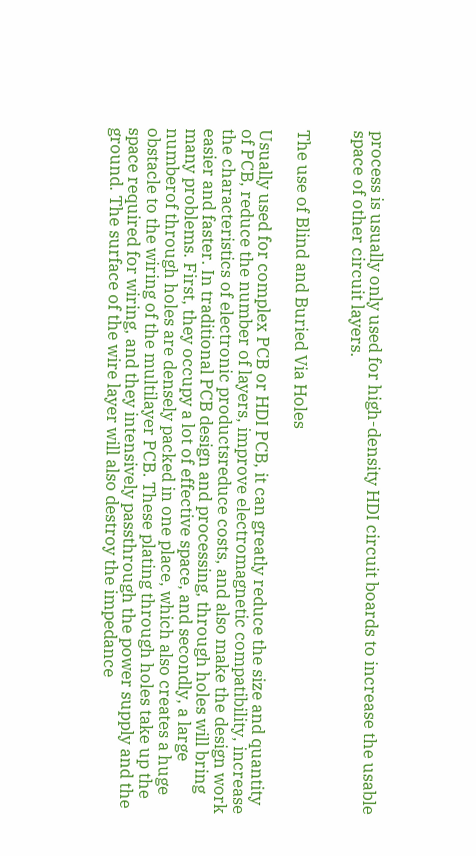process is usually only used for high-density HDI circuit boards to increase the usable space of other circuit layers.


The use of Blind and Buried Via Holes

Usually used for complex PCB or HDI PCB, it can greatly reduce the size and quantity of PCB, reduce the number of layers, improve electromagnetic compatibility, increase the characteristics of electronic productsreduce costs, and also make the design work easier and faster. In traditional PCB design and processing, through holes will bring many problems. First, they occupy a lot of effective space, and secondly, a large numberof through holes are densely packed in one place, which also creates a huge obstacle to the wiring of the multilayer PCB. These plating through holes take up the space required for wiring, and they intensively passthrough the power supply and the ground. The surface of the wire layer will also destroy the impedance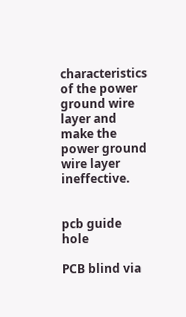characteristics of the power ground wire layer and make the power ground wire layer ineffective.


pcb guide hole

PCB blind via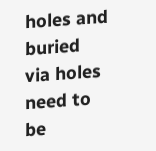holes and buried via holes need to be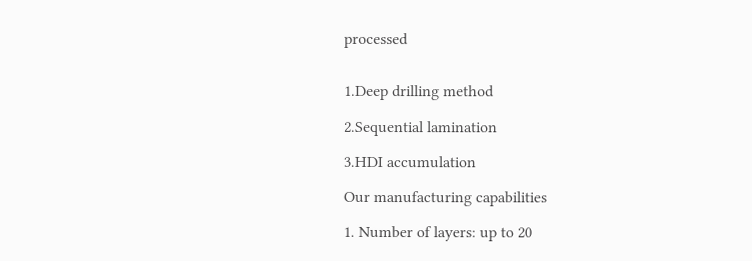processed


1.Deep drilling method

2.Sequential lamination

3.HDI accumulation

Our manufacturing capabilities

1. Number of layers: up to 20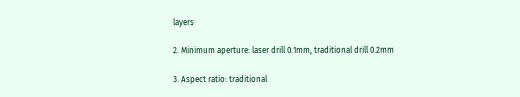layers

2. Minimum aperture: laser drill 0.1mm, traditional drill 0.2mm

3. Aspect ratio: traditional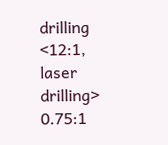drilling <12:1, laser drilling> 0.75:1